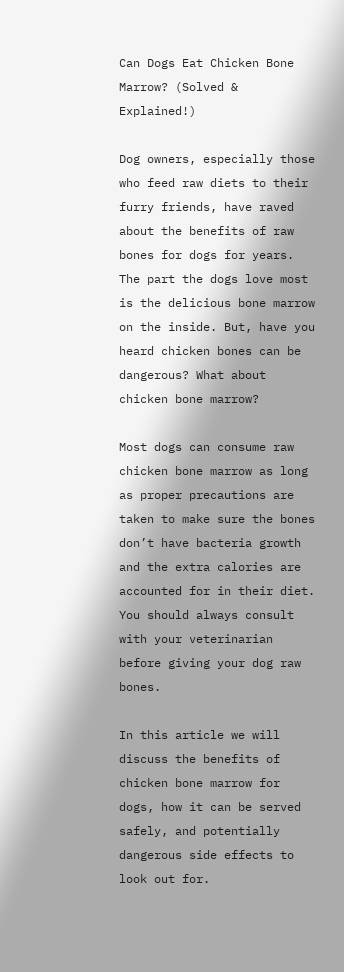Can Dogs Eat Chicken Bone Marrow? (Solved & Explained!)

Dog owners, especially those who feed raw diets to their furry friends, have raved about the benefits of raw bones for dogs for years. The part the dogs love most is the delicious bone marrow on the inside. But, have you heard chicken bones can be dangerous? What about chicken bone marrow?

Most dogs can consume raw chicken bone marrow as long as proper precautions are taken to make sure the bones don’t have bacteria growth and the extra calories are accounted for in their diet. You should always consult with your veterinarian before giving your dog raw bones.

In this article we will discuss the benefits of chicken bone marrow for dogs, how it can be served safely, and potentially dangerous side effects to look out for.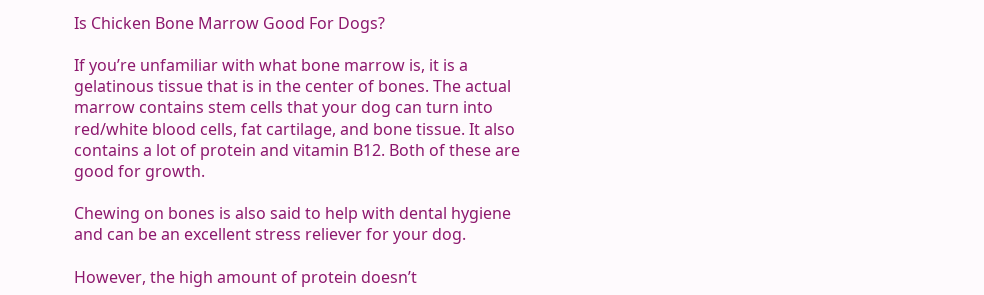Is Chicken Bone Marrow Good For Dogs?

If you’re unfamiliar with what bone marrow is, it is a gelatinous tissue that is in the center of bones. The actual marrow contains stem cells that your dog can turn into red/white blood cells, fat cartilage, and bone tissue. It also contains a lot of protein and vitamin B12. Both of these are good for growth.

Chewing on bones is also said to help with dental hygiene and can be an excellent stress reliever for your dog.

However, the high amount of protein doesn’t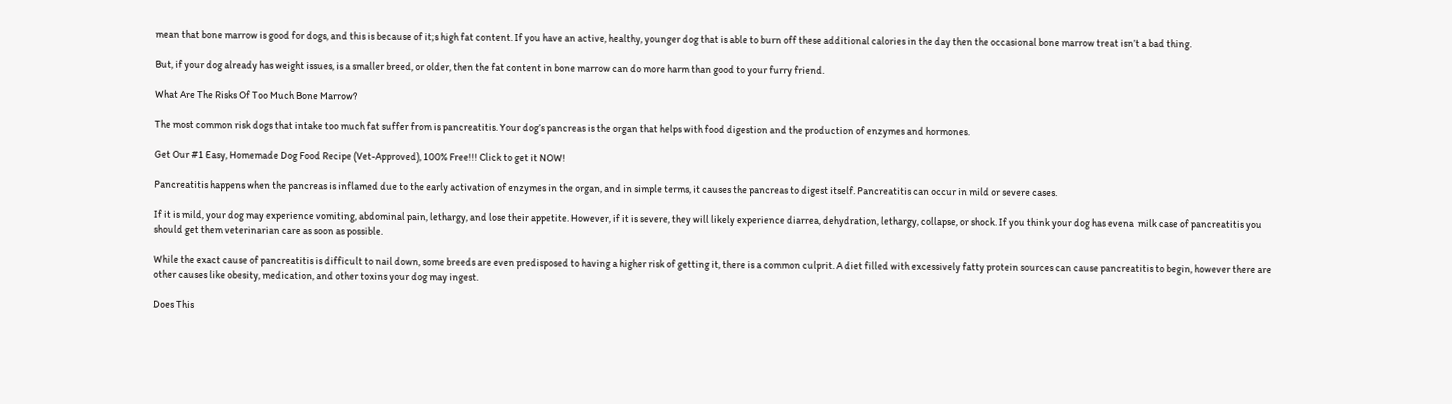mean that bone marrow is good for dogs, and this is because of it;s high fat content. If you have an active, healthy, younger dog that is able to burn off these additional calories in the day then the occasional bone marrow treat isn’t a bad thing.

But, if your dog already has weight issues, is a smaller breed, or older, then the fat content in bone marrow can do more harm than good to your furry friend.

What Are The Risks Of Too Much Bone Marrow?

The most common risk dogs that intake too much fat suffer from is pancreatitis. Your dog’s pancreas is the organ that helps with food digestion and the production of enzymes and hormones.

Get Our #1 Easy, Homemade Dog Food Recipe (Vet-Approved), 100% Free!!! Click to get it NOW!

Pancreatitis happens when the pancreas is inflamed due to the early activation of enzymes in the organ, and in simple terms, it causes the pancreas to digest itself. Pancreatitis can occur in mild or severe cases.

If it is mild, your dog may experience vomiting, abdominal pain, lethargy, and lose their appetite. However, if it is severe, they will likely experience diarrea, dehydration, lethargy, collapse, or shock. If you think your dog has evena  milk case of pancreatitis you should get them veterinarian care as soon as possible.

While the exact cause of pancreatitis is difficult to nail down, some breeds are even predisposed to having a higher risk of getting it, there is a common culprit. A diet filled with excessively fatty protein sources can cause pancreatitis to begin, however there are other causes like obesity, medication, and other toxins your dog may ingest.

Does This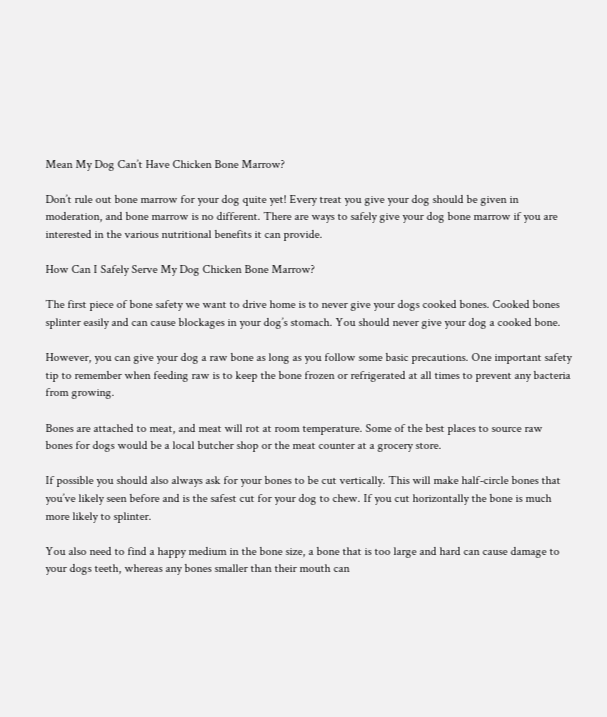Mean My Dog Can’t Have Chicken Bone Marrow?

Don’t rule out bone marrow for your dog quite yet! Every treat you give your dog should be given in moderation, and bone marrow is no different. There are ways to safely give your dog bone marrow if you are interested in the various nutritional benefits it can provide.

How Can I Safely Serve My Dog Chicken Bone Marrow?

The first piece of bone safety we want to drive home is to never give your dogs cooked bones. Cooked bones splinter easily and can cause blockages in your dog’s stomach. You should never give your dog a cooked bone.

However, you can give your dog a raw bone as long as you follow some basic precautions. One important safety tip to remember when feeding raw is to keep the bone frozen or refrigerated at all times to prevent any bacteria from growing.

Bones are attached to meat, and meat will rot at room temperature. Some of the best places to source raw bones for dogs would be a local butcher shop or the meat counter at a grocery store.

If possible you should also always ask for your bones to be cut vertically. This will make half-circle bones that you’ve likely seen before and is the safest cut for your dog to chew. If you cut horizontally the bone is much more likely to splinter.

You also need to find a happy medium in the bone size, a bone that is too large and hard can cause damage to your dogs teeth, whereas any bones smaller than their mouth can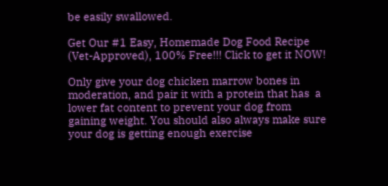be easily swallowed.

Get Our #1 Easy, Homemade Dog Food Recipe (Vet-Approved), 100% Free!!! Click to get it NOW!

Only give your dog chicken marrow bones in moderation, and pair it with a protein that has  a lower fat content to prevent your dog from gaining weight. You should also always make sure your dog is getting enough exercise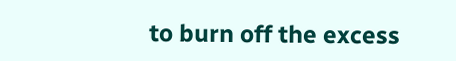to burn off the excess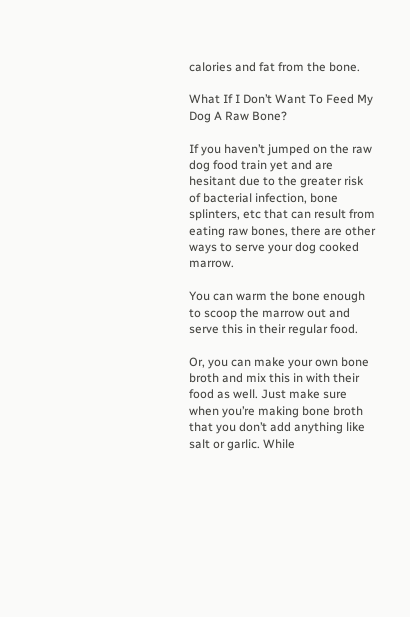calories and fat from the bone.

What If I Don’t Want To Feed My Dog A Raw Bone?

If you haven’t jumped on the raw dog food train yet and are hesitant due to the greater risk of bacterial infection, bone splinters, etc that can result from eating raw bones, there are other ways to serve your dog cooked marrow.

You can warm the bone enough to scoop the marrow out and serve this in their regular food.

Or, you can make your own bone broth and mix this in with their food as well. Just make sure when you’re making bone broth that you don’t add anything like salt or garlic. While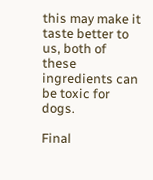this may make it taste better to us, both of these ingredients can be toxic for dogs.

Final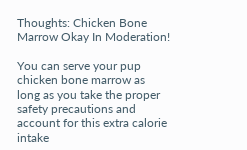Thoughts: Chicken Bone Marrow Okay In Moderation!

You can serve your pup chicken bone marrow as long as you take the proper safety precautions and account for this extra calorie intake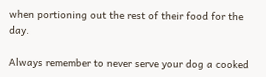when portioning out the rest of their food for the day.

Always remember to never serve your dog a cooked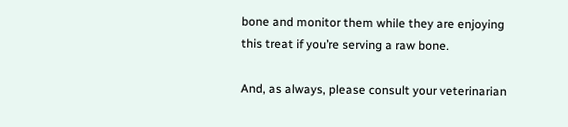bone and monitor them while they are enjoying this treat if you’re serving a raw bone.

And, as always, please consult your veterinarian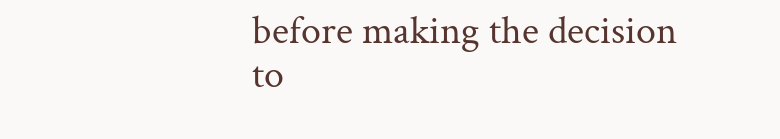before making the decision to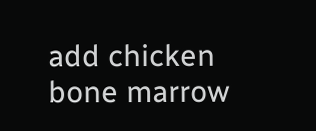add chicken bone marrow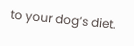to your dog’s diet.